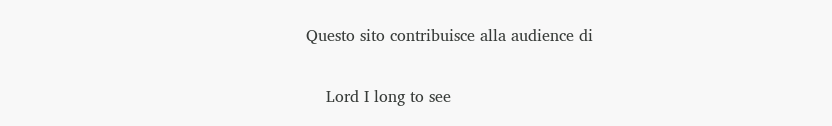Questo sito contribuisce alla audience di

    Lord I long to see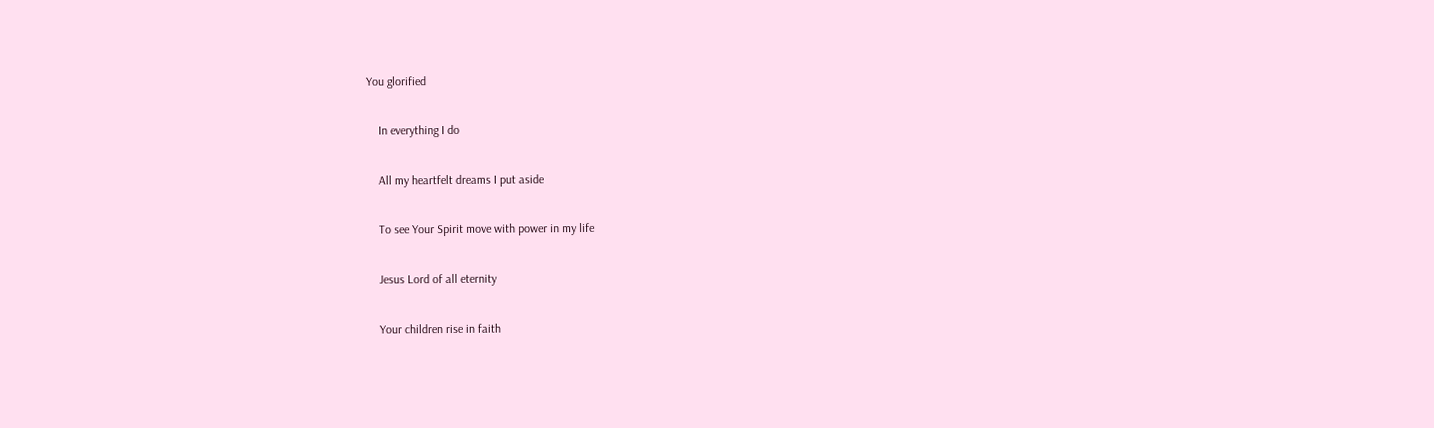You glorified

    In everything I do

    All my heartfelt dreams I put aside

    To see Your Spirit move with power in my life

    Jesus Lord of all eternity

    Your children rise in faith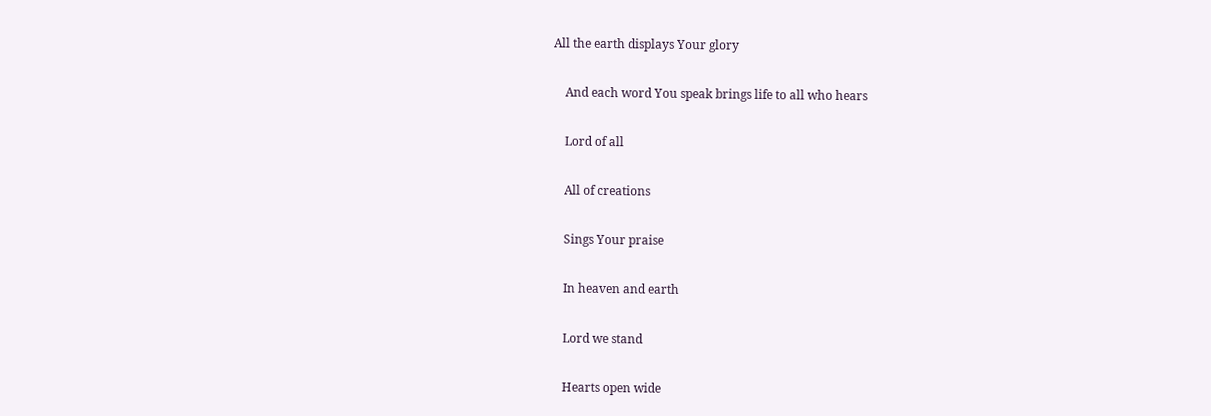All the earth displays Your glory

    And each word You speak brings life to all who hears

    Lord of all

    All of creations

    Sings Your praise

    In heaven and earth

    Lord we stand

    Hearts open wide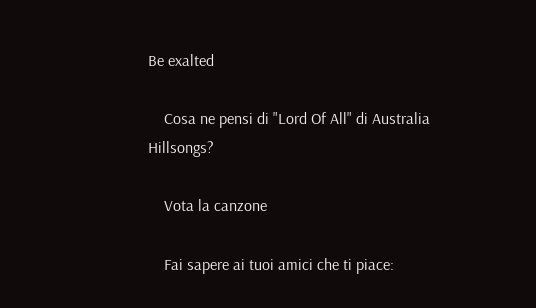Be exalted

    Cosa ne pensi di "Lord Of All" di Australia Hillsongs?

    Vota la canzone

    Fai sapere ai tuoi amici che ti piace: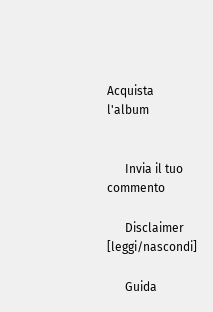Acquista l'album


      Invia il tuo commento

      Disclaimer [leggi/nascondi]

      Guida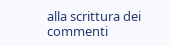alla scrittura dei commenti